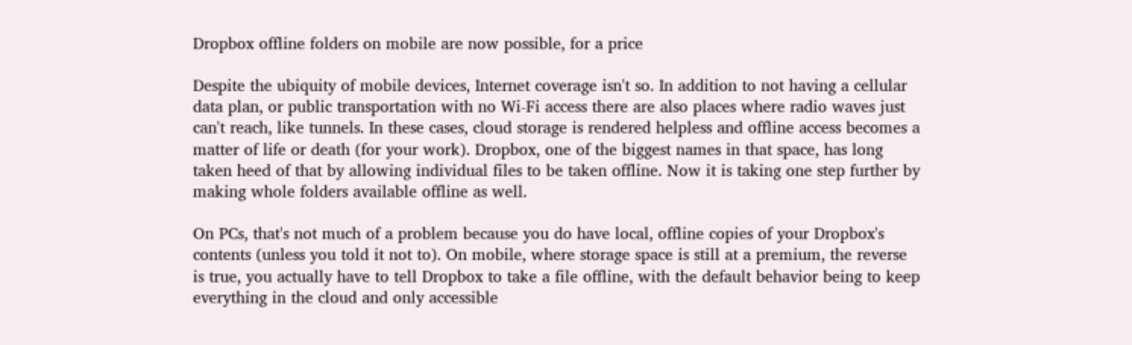Dropbox offline folders on mobile are now possible, for a price

Despite the ubiquity of mobile devices, Internet coverage isn't so. In addition to not having a cellular data plan, or public transportation with no Wi-Fi access there are also places where radio waves just can't reach, like tunnels. In these cases, cloud storage is rendered helpless and offline access becomes a matter of life or death (for your work). Dropbox, one of the biggest names in that space, has long taken heed of that by allowing individual files to be taken offline. Now it is taking one step further by making whole folders available offline as well.

On PCs, that's not much of a problem because you do have local, offline copies of your Dropbox's contents (unless you told it not to). On mobile, where storage space is still at a premium, the reverse is true, you actually have to tell Dropbox to take a file offline, with the default behavior being to keep everything in the cloud and only accessible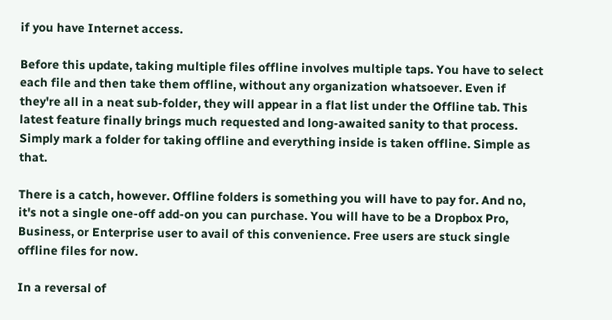if you have Internet access.

Before this update, taking multiple files offline involves multiple taps. You have to select each file and then take them offline, without any organization whatsoever. Even if they're all in a neat sub-folder, they will appear in a flat list under the Offline tab. This latest feature finally brings much requested and long-awaited sanity to that process. Simply mark a folder for taking offline and everything inside is taken offline. Simple as that.

There is a catch, however. Offline folders is something you will have to pay for. And no, it's not a single one-off add-on you can purchase. You will have to be a Dropbox Pro, Business, or Enterprise user to avail of this convenience. Free users are stuck single offline files for now.

In a reversal of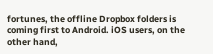fortunes, the offline Dropbox folders is coming first to Android. iOS users, on the other hand,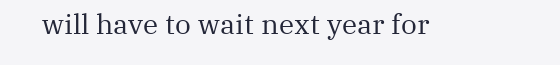will have to wait next year for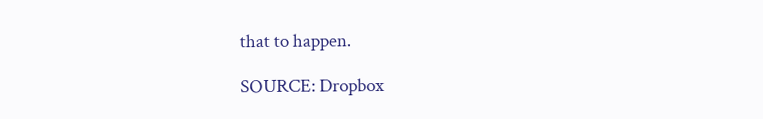that to happen.

SOURCE: Dropbox